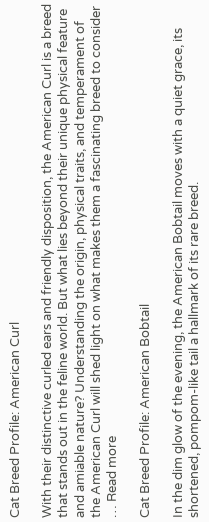Cat Breed Profile: American Curl

With their distinctive curled ears and friendly disposition, the American Curl is a breed that stands out in the feline world. But what lies beyond their unique physical feature and amiable nature? Understanding the origin, physical traits, and temperament of the American Curl will shed light on what makes them a fascinating breed to consider … Read more

Cat Breed Profile: American Bobtail

In the dim glow of the evening, the American Bobtail moves with a quiet grace, its shortened, pompom-like tail a hallmark of its rare breed.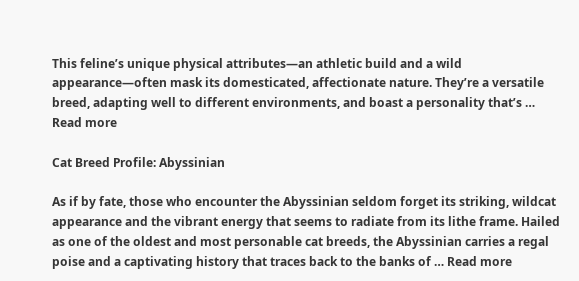This feline’s unique physical attributes—an athletic build and a wild appearance—often mask its domesticated, affectionate nature. They’re a versatile breed, adapting well to different environments, and boast a personality that’s … Read more

Cat Breed Profile: Abyssinian

As if by fate, those who encounter the Abyssinian seldom forget its striking, wildcat appearance and the vibrant energy that seems to radiate from its lithe frame. Hailed as one of the oldest and most personable cat breeds, the Abyssinian carries a regal poise and a captivating history that traces back to the banks of … Read more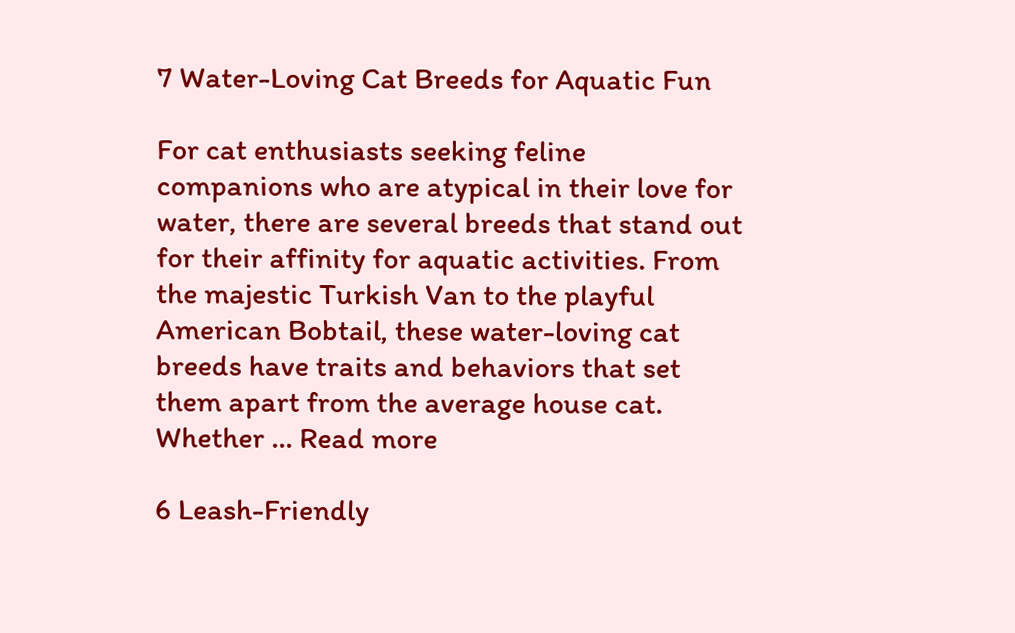7 Water-Loving Cat Breeds for Aquatic Fun

For cat enthusiasts seeking feline companions who are atypical in their love for water, there are several breeds that stand out for their affinity for aquatic activities. From the majestic Turkish Van to the playful American Bobtail, these water-loving cat breeds have traits and behaviors that set them apart from the average house cat. Whether … Read more

6 Leash-Friendly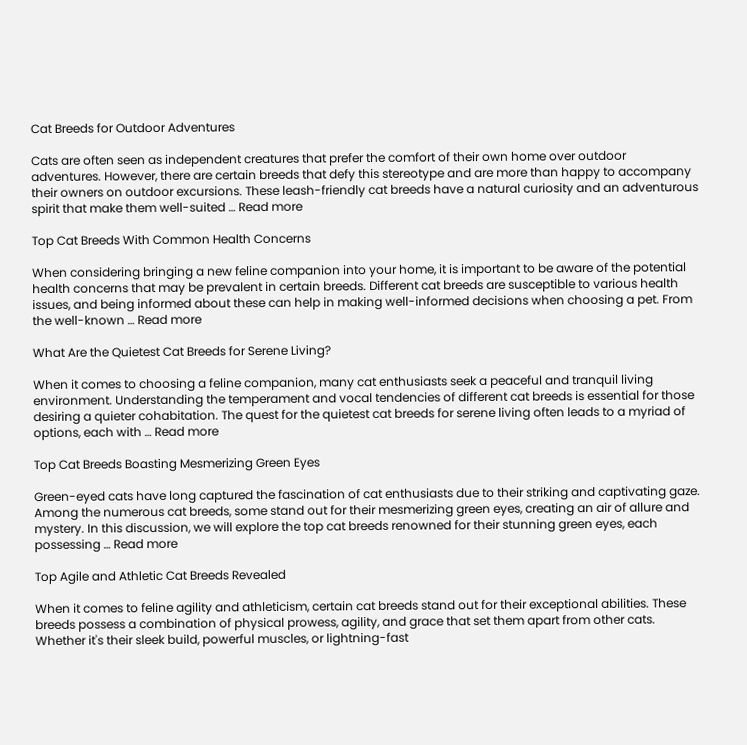Cat Breeds for Outdoor Adventures

Cats are often seen as independent creatures that prefer the comfort of their own home over outdoor adventures. However, there are certain breeds that defy this stereotype and are more than happy to accompany their owners on outdoor excursions. These leash-friendly cat breeds have a natural curiosity and an adventurous spirit that make them well-suited … Read more

Top Cat Breeds With Common Health Concerns

When considering bringing a new feline companion into your home, it is important to be aware of the potential health concerns that may be prevalent in certain breeds. Different cat breeds are susceptible to various health issues, and being informed about these can help in making well-informed decisions when choosing a pet. From the well-known … Read more

What Are the Quietest Cat Breeds for Serene Living?

When it comes to choosing a feline companion, many cat enthusiasts seek a peaceful and tranquil living environment. Understanding the temperament and vocal tendencies of different cat breeds is essential for those desiring a quieter cohabitation. The quest for the quietest cat breeds for serene living often leads to a myriad of options, each with … Read more

Top Cat Breeds Boasting Mesmerizing Green Eyes

Green-eyed cats have long captured the fascination of cat enthusiasts due to their striking and captivating gaze. Among the numerous cat breeds, some stand out for their mesmerizing green eyes, creating an air of allure and mystery. In this discussion, we will explore the top cat breeds renowned for their stunning green eyes, each possessing … Read more

Top Agile and Athletic Cat Breeds Revealed

When it comes to feline agility and athleticism, certain cat breeds stand out for their exceptional abilities. These breeds possess a combination of physical prowess, agility, and grace that set them apart from other cats. Whether it's their sleek build, powerful muscles, or lightning-fast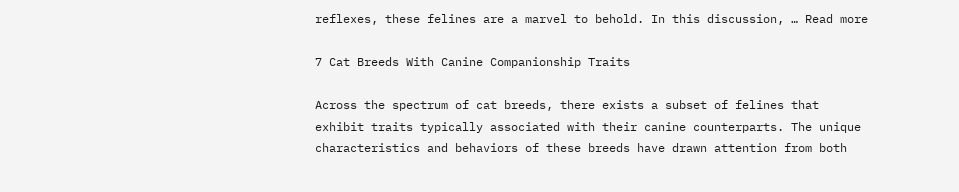reflexes, these felines are a marvel to behold. In this discussion, … Read more

7 Cat Breeds With Canine Companionship Traits

Across the spectrum of cat breeds, there exists a subset of felines that exhibit traits typically associated with their canine counterparts. The unique characteristics and behaviors of these breeds have drawn attention from both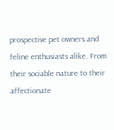prospective pet owners and feline enthusiasts alike. From their sociable nature to their affectionate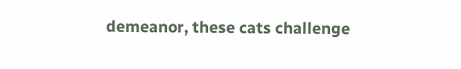demeanor, these cats challenge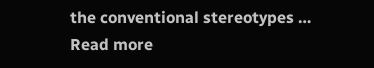the conventional stereotypes … Read more